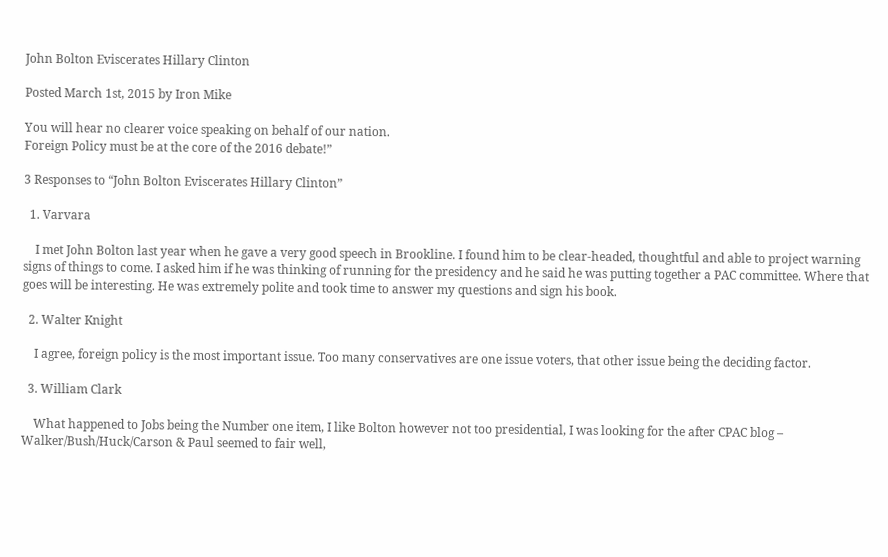John Bolton Eviscerates Hillary Clinton

Posted March 1st, 2015 by Iron Mike

You will hear no clearer voice speaking on behalf of our nation.
Foreign Policy must be at the core of the 2016 debate!”

3 Responses to “John Bolton Eviscerates Hillary Clinton”

  1. Varvara

    I met John Bolton last year when he gave a very good speech in Brookline. I found him to be clear-headed, thoughtful and able to project warning signs of things to come. I asked him if he was thinking of running for the presidency and he said he was putting together a PAC committee. Where that goes will be interesting. He was extremely polite and took time to answer my questions and sign his book.

  2. Walter Knight

    I agree, foreign policy is the most important issue. Too many conservatives are one issue voters, that other issue being the deciding factor.

  3. William Clark

    What happened to Jobs being the Number one item, I like Bolton however not too presidential, I was looking for the after CPAC blog – Walker/Bush/Huck/Carson & Paul seemed to fair well,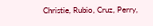Christie, Rubio, Cruz, Perry,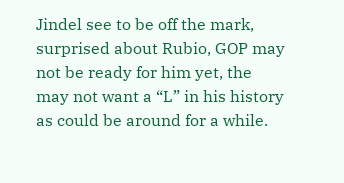Jindel see to be off the mark, surprised about Rubio, GOP may not be ready for him yet, the may not want a “L” in his history as could be around for a while.